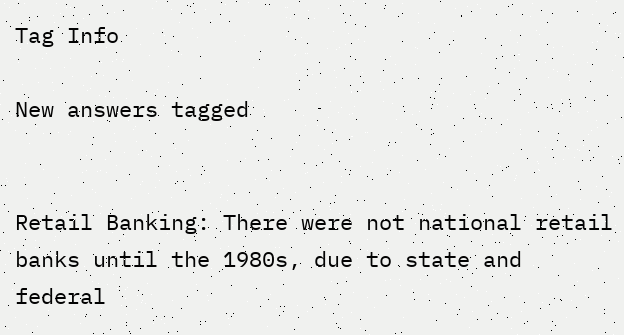Tag Info

New answers tagged


Retail Banking: There were not national retail banks until the 1980s, due to state and federal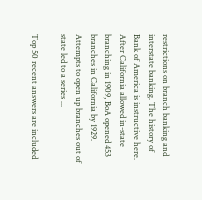restrictions on branch banking and interstate banking. The history of Bank of America is instructive here. After California allowed in-state branching in 1909, BoA opened 453 branches in California by 1929. Attempts to open up branches out of state led to a series ...

Top 50 recent answers are included